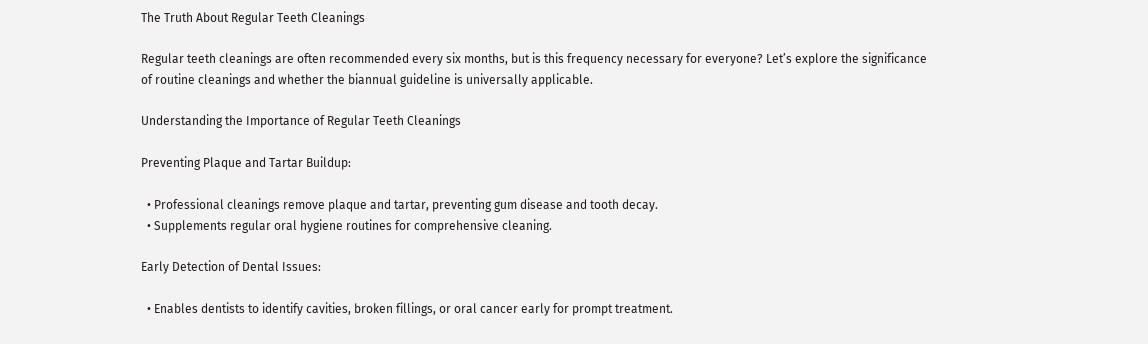The Truth About Regular Teeth Cleanings

Regular teeth cleanings are often recommended every six months, but is this frequency necessary for everyone? Let’s explore the significance of routine cleanings and whether the biannual guideline is universally applicable.

Understanding the Importance of Regular Teeth Cleanings

Preventing Plaque and Tartar Buildup:

  • Professional cleanings remove plaque and tartar, preventing gum disease and tooth decay.
  • Supplements regular oral hygiene routines for comprehensive cleaning.

Early Detection of Dental Issues:

  • Enables dentists to identify cavities, broken fillings, or oral cancer early for prompt treatment.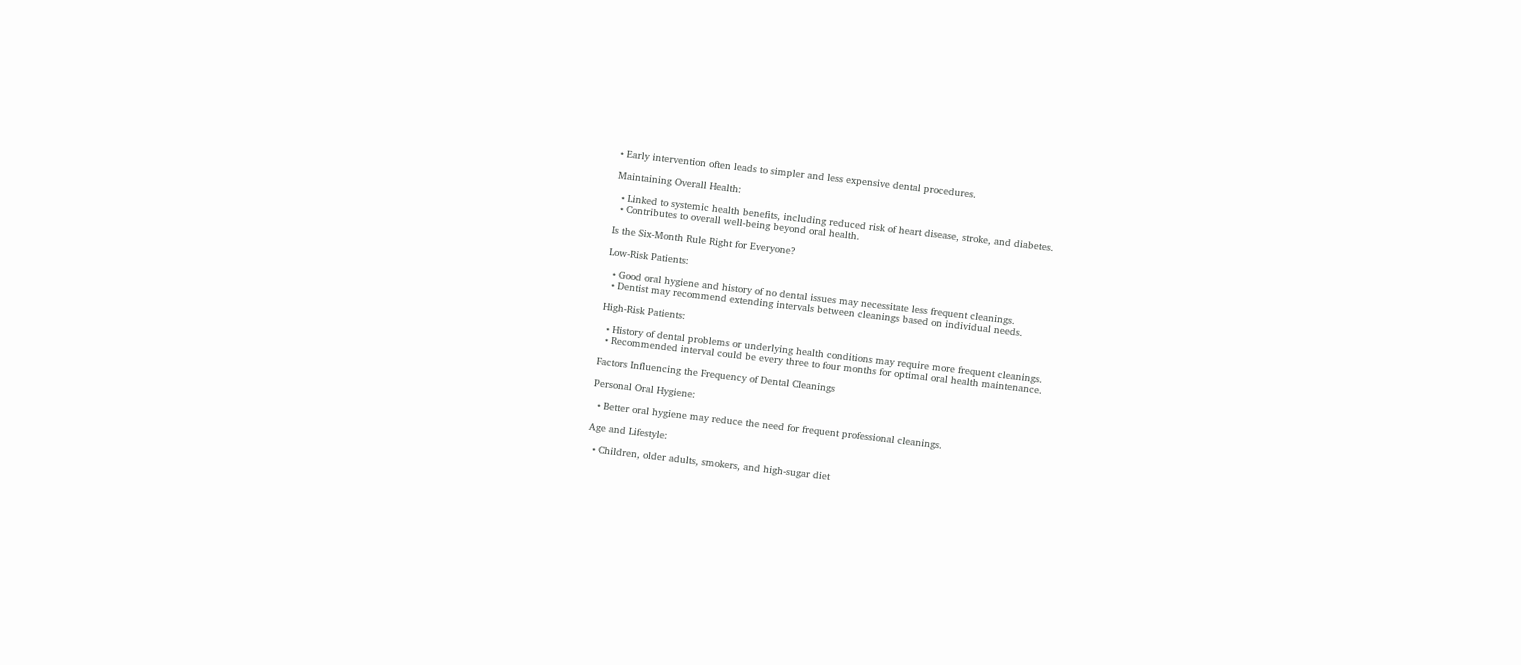• Early intervention often leads to simpler and less expensive dental procedures.

Maintaining Overall Health:

  • Linked to systemic health benefits, including reduced risk of heart disease, stroke, and diabetes.
  • Contributes to overall well-being beyond oral health.

Is the Six-Month Rule Right for Everyone?

Low-Risk Patients:

  • Good oral hygiene and history of no dental issues may necessitate less frequent cleanings.
  • Dentist may recommend extending intervals between cleanings based on individual needs.

High-Risk Patients:

  • History of dental problems or underlying health conditions may require more frequent cleanings.
  • Recommended interval could be every three to four months for optimal oral health maintenance.

Factors Influencing the Frequency of Dental Cleanings

Personal Oral Hygiene:

  • Better oral hygiene may reduce the need for frequent professional cleanings.

Age and Lifestyle:

  • Children, older adults, smokers, and high-sugar diet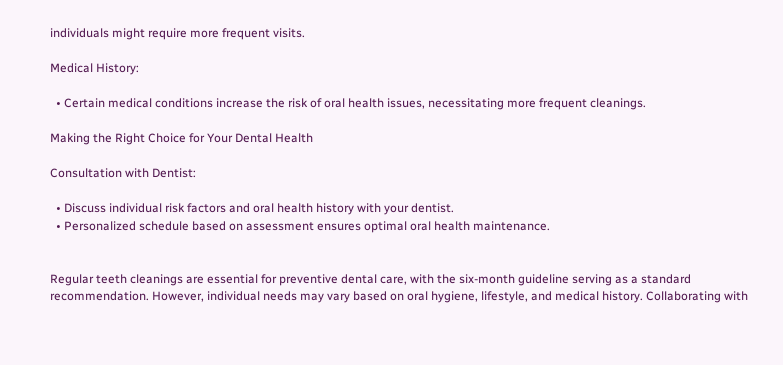individuals might require more frequent visits.

Medical History:

  • Certain medical conditions increase the risk of oral health issues, necessitating more frequent cleanings.

Making the Right Choice for Your Dental Health

Consultation with Dentist:

  • Discuss individual risk factors and oral health history with your dentist.
  • Personalized schedule based on assessment ensures optimal oral health maintenance.


Regular teeth cleanings are essential for preventive dental care, with the six-month guideline serving as a standard recommendation. However, individual needs may vary based on oral hygiene, lifestyle, and medical history. Collaborating with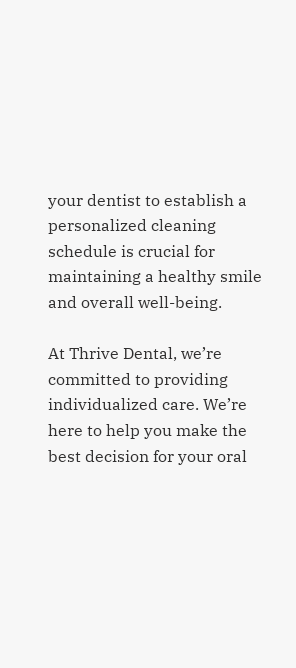your dentist to establish a personalized cleaning schedule is crucial for maintaining a healthy smile and overall well-being.

At Thrive Dental, we’re committed to providing individualized care. We’re here to help you make the best decision for your oral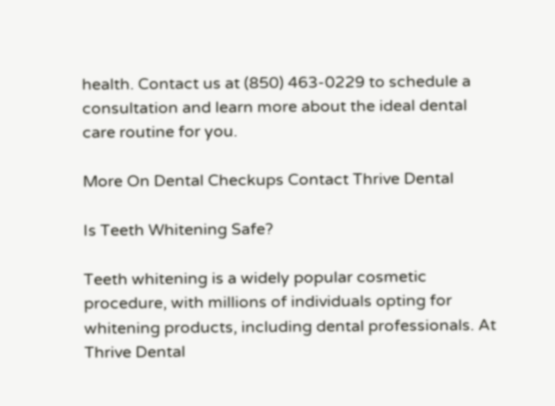health. Contact us at (850) 463-0229 to schedule a consultation and learn more about the ideal dental care routine for you.

More On Dental Checkups Contact Thrive Dental

Is Teeth Whitening Safe?

Teeth whitening is a widely popular cosmetic procedure, with millions of individuals opting for whitening products, including dental professionals. At Thrive Dental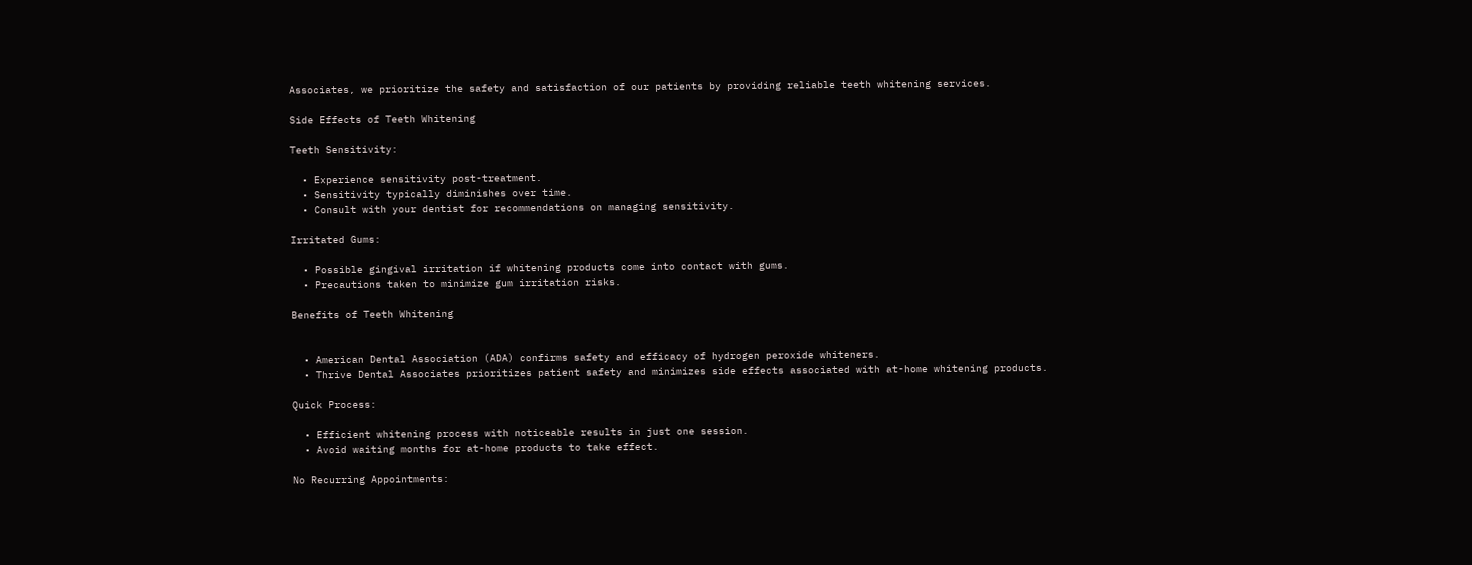Associates, we prioritize the safety and satisfaction of our patients by providing reliable teeth whitening services.

Side Effects of Teeth Whitening

Teeth Sensitivity:

  • Experience sensitivity post-treatment.
  • Sensitivity typically diminishes over time.
  • Consult with your dentist for recommendations on managing sensitivity.

Irritated Gums:

  • Possible gingival irritation if whitening products come into contact with gums.
  • Precautions taken to minimize gum irritation risks.

Benefits of Teeth Whitening


  • American Dental Association (ADA) confirms safety and efficacy of hydrogen peroxide whiteners.
  • Thrive Dental Associates prioritizes patient safety and minimizes side effects associated with at-home whitening products.

Quick Process:

  • Efficient whitening process with noticeable results in just one session.
  • Avoid waiting months for at-home products to take effect.

No Recurring Appointments: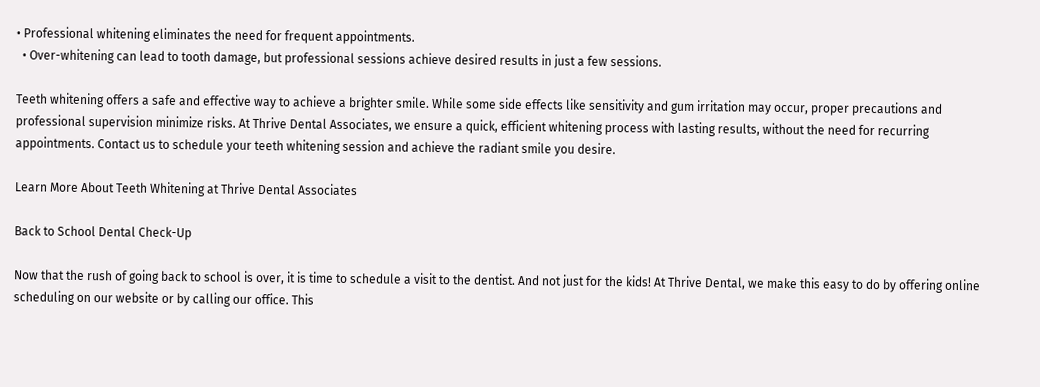• Professional whitening eliminates the need for frequent appointments.
  • Over-whitening can lead to tooth damage, but professional sessions achieve desired results in just a few sessions.

Teeth whitening offers a safe and effective way to achieve a brighter smile. While some side effects like sensitivity and gum irritation may occur, proper precautions and professional supervision minimize risks. At Thrive Dental Associates, we ensure a quick, efficient whitening process with lasting results, without the need for recurring appointments. Contact us to schedule your teeth whitening session and achieve the radiant smile you desire.

Learn More About Teeth Whitening at Thrive Dental Associates

Back to School Dental Check-Up

Now that the rush of going back to school is over, it is time to schedule a visit to the dentist. And not just for the kids! At Thrive Dental, we make this easy to do by offering online scheduling on our website or by calling our office. This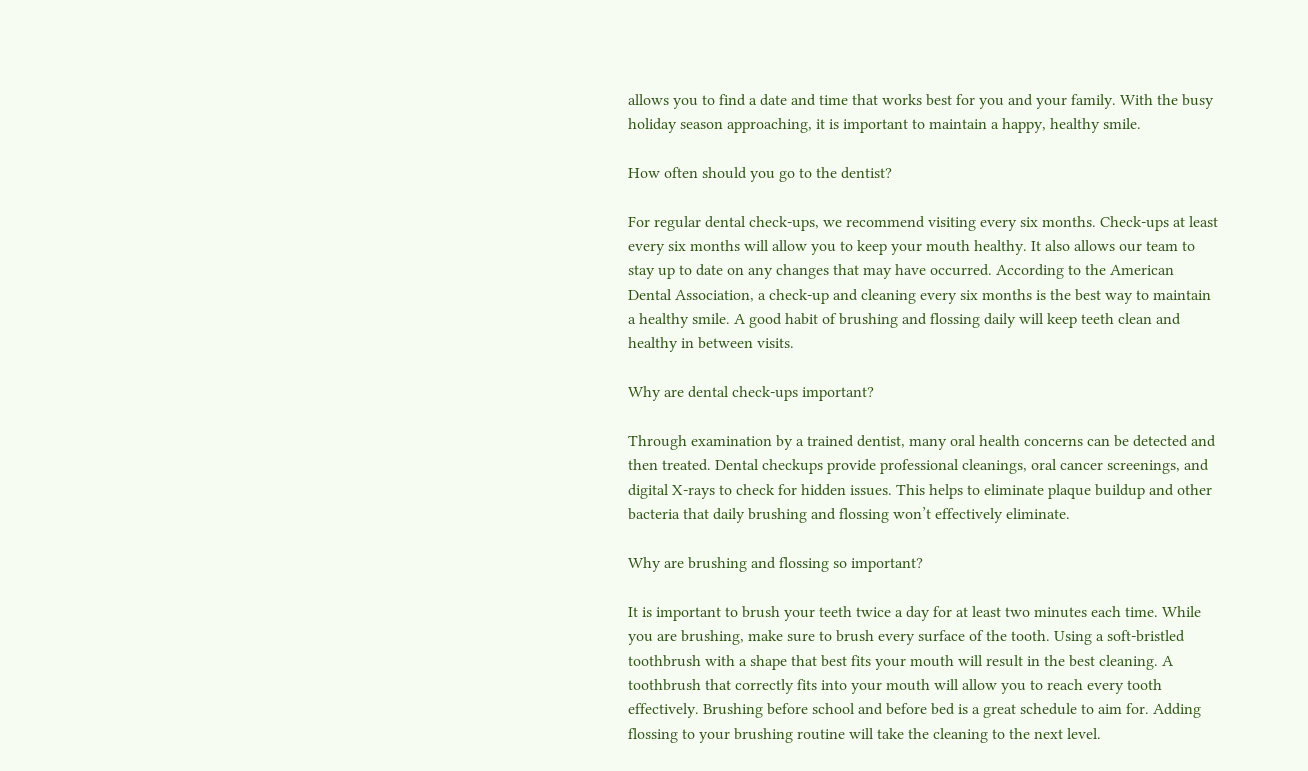allows you to find a date and time that works best for you and your family. With the busy holiday season approaching, it is important to maintain a happy, healthy smile.

How often should you go to the dentist?

For regular dental check-ups, we recommend visiting every six months. Check-ups at least every six months will allow you to keep your mouth healthy. It also allows our team to stay up to date on any changes that may have occurred. According to the American Dental Association, a check-up and cleaning every six months is the best way to maintain a healthy smile. A good habit of brushing and flossing daily will keep teeth clean and healthy in between visits.

Why are dental check-ups important?

Through examination by a trained dentist, many oral health concerns can be detected and then treated. Dental checkups provide professional cleanings, oral cancer screenings, and digital X-rays to check for hidden issues. This helps to eliminate plaque buildup and other bacteria that daily brushing and flossing won’t effectively eliminate.

Why are brushing and flossing so important?

It is important to brush your teeth twice a day for at least two minutes each time. While you are brushing, make sure to brush every surface of the tooth. Using a soft-bristled toothbrush with a shape that best fits your mouth will result in the best cleaning. A toothbrush that correctly fits into your mouth will allow you to reach every tooth effectively. Brushing before school and before bed is a great schedule to aim for. Adding flossing to your brushing routine will take the cleaning to the next level.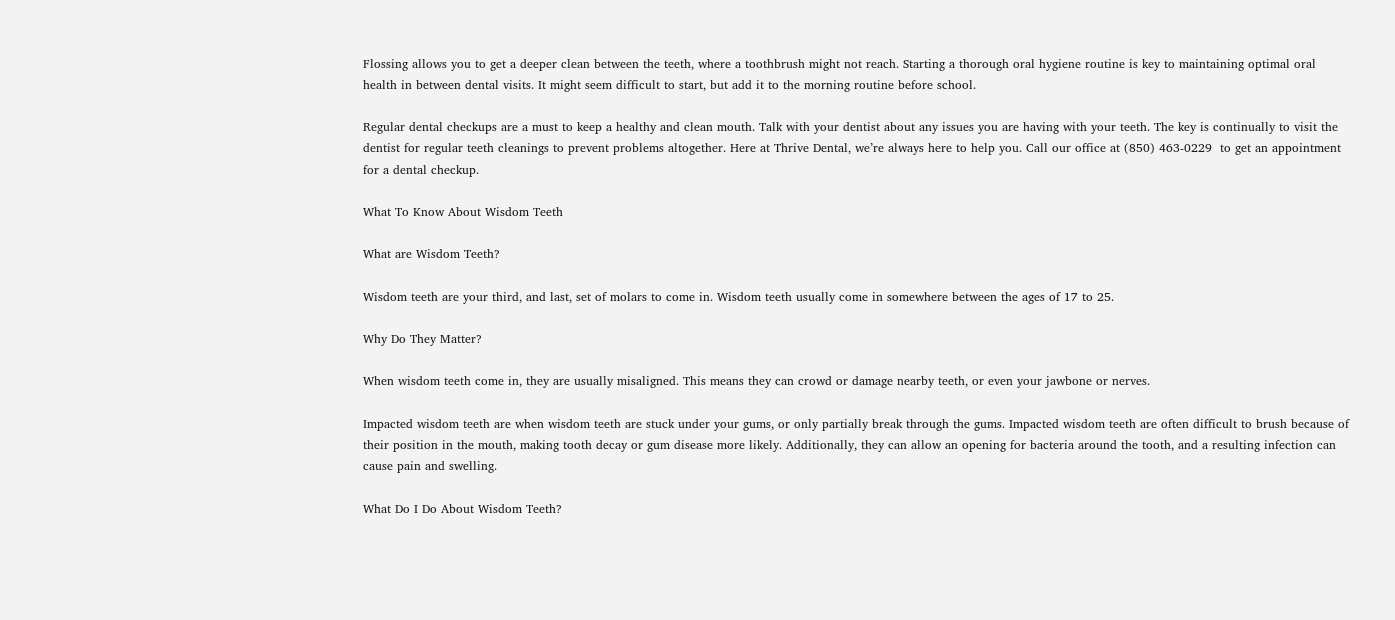Flossing allows you to get a deeper clean between the teeth, where a toothbrush might not reach. Starting a thorough oral hygiene routine is key to maintaining optimal oral health in between dental visits. It might seem difficult to start, but add it to the morning routine before school.

Regular dental checkups are a must to keep a healthy and clean mouth. Talk with your dentist about any issues you are having with your teeth. The key is continually to visit the dentist for regular teeth cleanings to prevent problems altogether. Here at Thrive Dental, we’re always here to help you. Call our office at (850) 463-0229  to get an appointment for a dental checkup.

What To Know About Wisdom Teeth

What are Wisdom Teeth?

Wisdom teeth are your third, and last, set of molars to come in. Wisdom teeth usually come in somewhere between the ages of 17 to 25.

Why Do They Matter?

When wisdom teeth come in, they are usually misaligned. This means they can crowd or damage nearby teeth, or even your jawbone or nerves.

Impacted wisdom teeth are when wisdom teeth are stuck under your gums, or only partially break through the gums. Impacted wisdom teeth are often difficult to brush because of their position in the mouth, making tooth decay or gum disease more likely. Additionally, they can allow an opening for bacteria around the tooth, and a resulting infection can cause pain and swelling.

What Do I Do About Wisdom Teeth?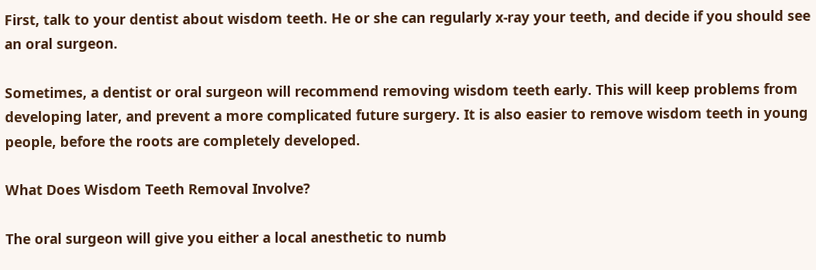First, talk to your dentist about wisdom teeth. He or she can regularly x-ray your teeth, and decide if you should see an oral surgeon.

Sometimes, a dentist or oral surgeon will recommend removing wisdom teeth early. This will keep problems from developing later, and prevent a more complicated future surgery. It is also easier to remove wisdom teeth in young people, before the roots are completely developed.

What Does Wisdom Teeth Removal Involve?

The oral surgeon will give you either a local anesthetic to numb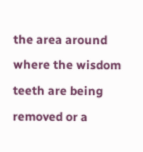the area around where the wisdom teeth are being removed or a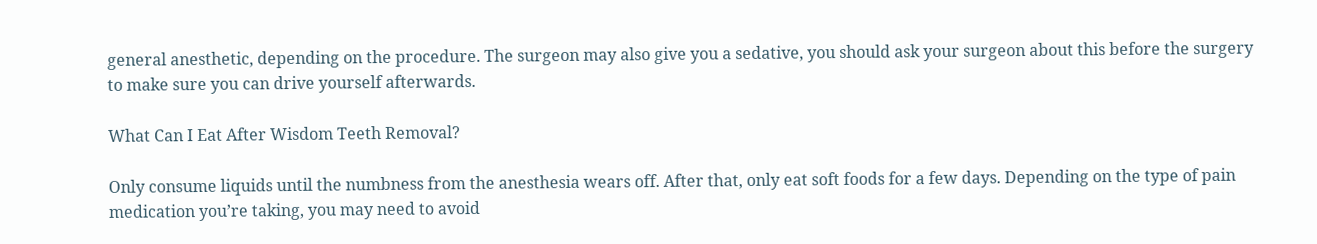general anesthetic, depending on the procedure. The surgeon may also give you a sedative, you should ask your surgeon about this before the surgery to make sure you can drive yourself afterwards.

What Can I Eat After Wisdom Teeth Removal?

Only consume liquids until the numbness from the anesthesia wears off. After that, only eat soft foods for a few days. Depending on the type of pain medication you’re taking, you may need to avoid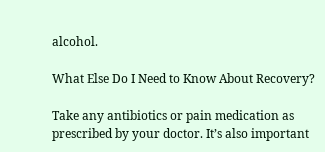alcohol.

What Else Do I Need to Know About Recovery?

Take any antibiotics or pain medication as prescribed by your doctor. It’s also important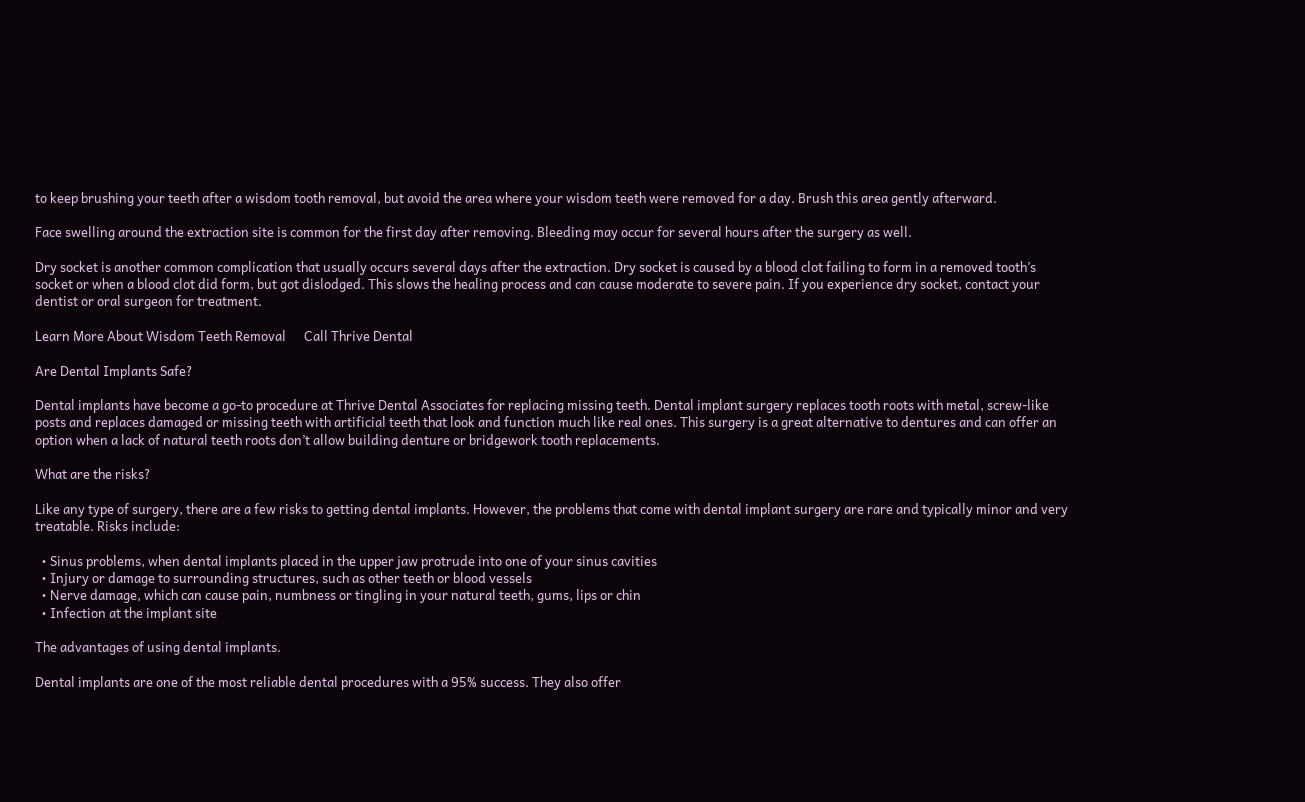to keep brushing your teeth after a wisdom tooth removal, but avoid the area where your wisdom teeth were removed for a day. Brush this area gently afterward.

Face swelling around the extraction site is common for the first day after removing. Bleeding may occur for several hours after the surgery as well.

Dry socket is another common complication that usually occurs several days after the extraction. Dry socket is caused by a blood clot failing to form in a removed tooth’s socket or when a blood clot did form, but got dislodged. This slows the healing process and can cause moderate to severe pain. If you experience dry socket, contact your dentist or oral surgeon for treatment.

Learn More About Wisdom Teeth Removal      Call Thrive Dental

Are Dental Implants Safe?

Dental implants have become a go-to procedure at Thrive Dental Associates for replacing missing teeth. Dental implant surgery replaces tooth roots with metal, screw-like posts and replaces damaged or missing teeth with artificial teeth that look and function much like real ones. This surgery is a great alternative to dentures and can offer an option when a lack of natural teeth roots don’t allow building denture or bridgework tooth replacements.

What are the risks?

Like any type of surgery, there are a few risks to getting dental implants. However, the problems that come with dental implant surgery are rare and typically minor and very treatable. Risks include:

  • Sinus problems, when dental implants placed in the upper jaw protrude into one of your sinus cavities
  • Injury or damage to surrounding structures, such as other teeth or blood vessels
  • Nerve damage, which can cause pain, numbness or tingling in your natural teeth, gums, lips or chin
  • Infection at the implant site

The advantages of using dental implants.

Dental implants are one of the most reliable dental procedures with a 95% success. They also offer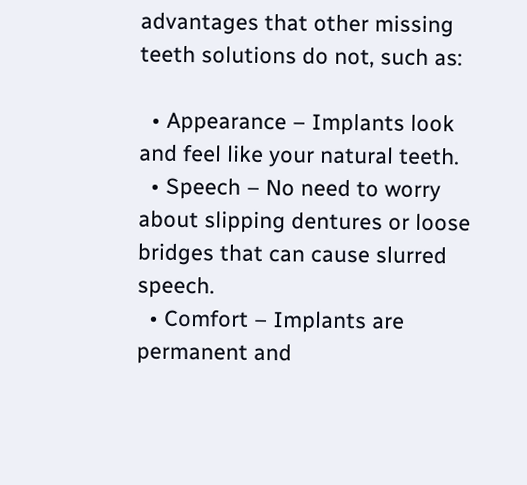advantages that other missing teeth solutions do not, such as:

  • Appearance – Implants look and feel like your natural teeth.
  • Speech – No need to worry about slipping dentures or loose bridges that can cause slurred speech.
  • Comfort – Implants are permanent and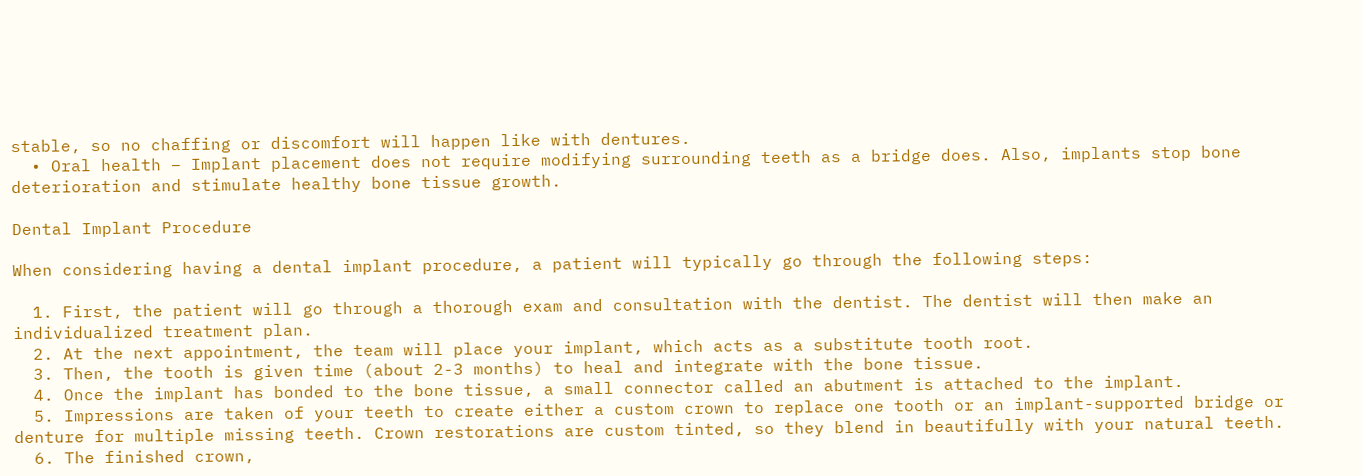stable, so no chaffing or discomfort will happen like with dentures.
  • Oral health – Implant placement does not require modifying surrounding teeth as a bridge does. Also, implants stop bone deterioration and stimulate healthy bone tissue growth.

Dental Implant Procedure

When considering having a dental implant procedure, a patient will typically go through the following steps:

  1. First, the patient will go through a thorough exam and consultation with the dentist. The dentist will then make an individualized treatment plan.
  2. At the next appointment, the team will place your implant, which acts as a substitute tooth root.
  3. Then, the tooth is given time (about 2-3 months) to heal and integrate with the bone tissue.
  4. Once the implant has bonded to the bone tissue, a small connector called an abutment is attached to the implant.
  5. Impressions are taken of your teeth to create either a custom crown to replace one tooth or an implant-supported bridge or denture for multiple missing teeth. Crown restorations are custom tinted, so they blend in beautifully with your natural teeth.
  6. The finished crown,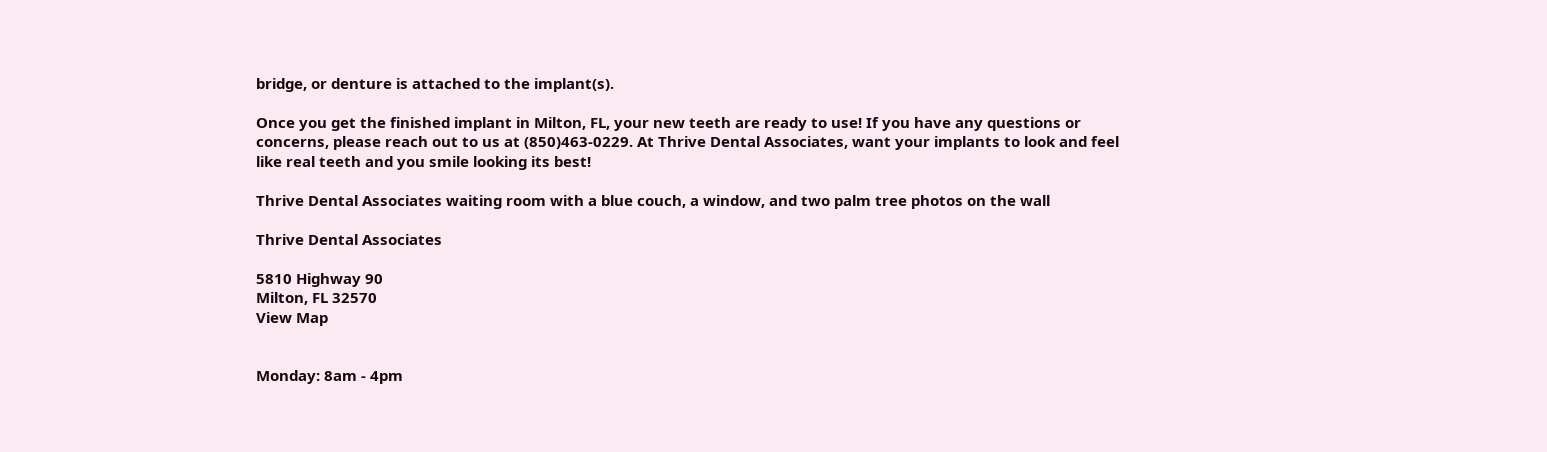bridge, or denture is attached to the implant(s).

Once you get the finished implant in Milton, FL, your new teeth are ready to use! If you have any questions or concerns, please reach out to us at (850)463-0229. At Thrive Dental Associates, want your implants to look and feel like real teeth and you smile looking its best!

Thrive Dental Associates waiting room with a blue couch, a window, and two palm tree photos on the wall

Thrive Dental Associates

5810 Highway 90
Milton, FL 32570
View Map


Monday: 8am - 4pm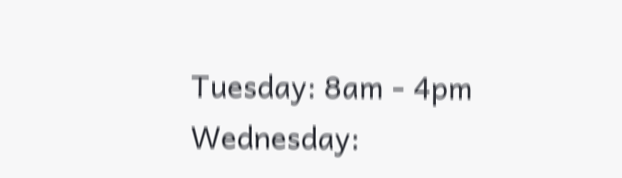Tuesday: 8am - 4pm
Wednesday: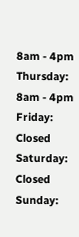8am - 4pm
Thursday: 8am - 4pm
Friday: Closed
Saturday: Closed
Sunday: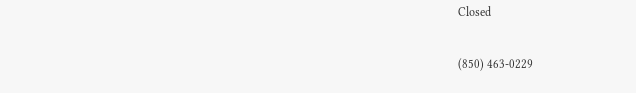Closed


(850) 463-0229